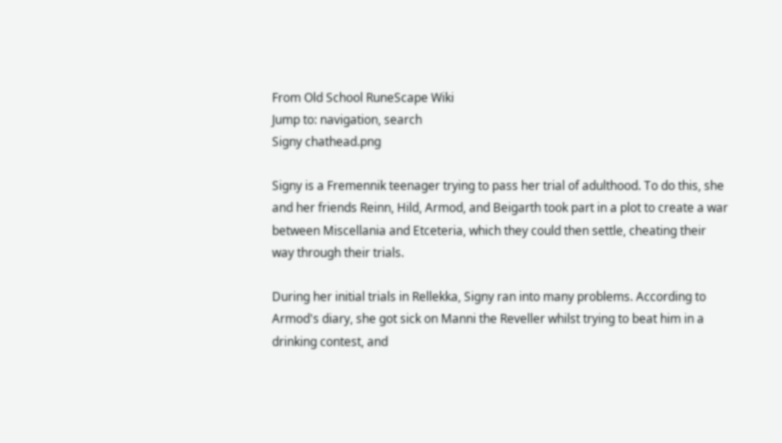From Old School RuneScape Wiki
Jump to: navigation, search
Signy chathead.png

Signy is a Fremennik teenager trying to pass her trial of adulthood. To do this, she and her friends Reinn, Hild, Armod, and Beigarth took part in a plot to create a war between Miscellania and Etceteria, which they could then settle, cheating their way through their trials.

During her initial trials in Rellekka, Signy ran into many problems. According to Armod's diary, she got sick on Manni the Reveller whilst trying to beat him in a drinking contest, and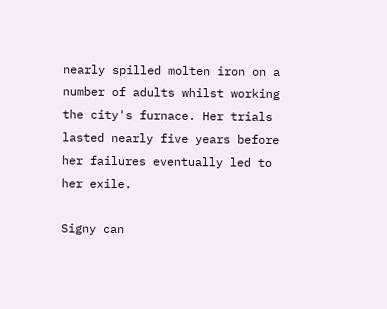nearly spilled molten iron on a number of adults whilst working the city's furnace. Her trials lasted nearly five years before her failures eventually led to her exile.

Signy can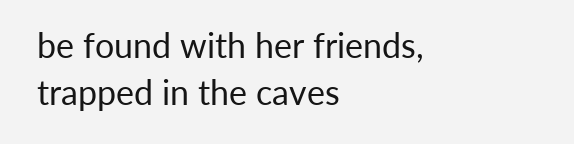be found with her friends, trapped in the caves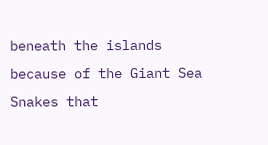beneath the islands because of the Giant Sea Snakes that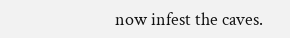now infest the caves.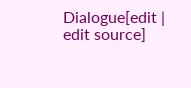Dialogue[edit | edit source]